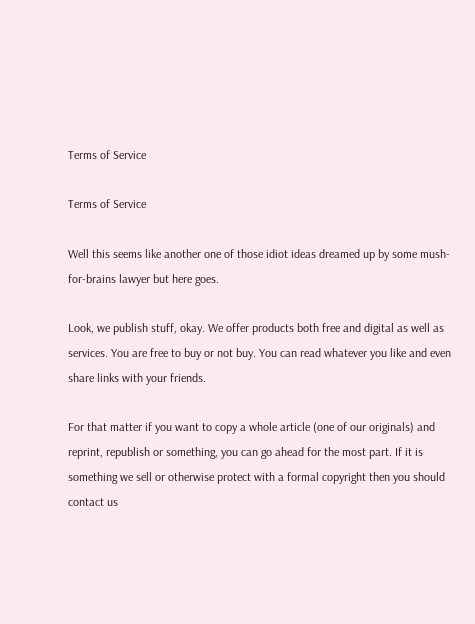Terms of Service

Terms of Service

Well this seems like another one of those idiot ideas dreamed up by some mush-for-brains lawyer but here goes.

Look, we publish stuff, okay. We offer products both free and digital as well as services. You are free to buy or not buy. You can read whatever you like and even share links with your friends.

For that matter if you want to copy a whole article (one of our originals) and reprint, republish or something, you can go ahead for the most part. If it is something we sell or otherwise protect with a formal copyright then you should contact us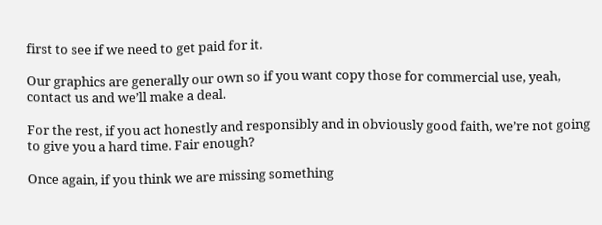first to see if we need to get paid for it.

Our graphics are generally our own so if you want copy those for commercial use, yeah, contact us and we’ll make a deal.

For the rest, if you act honestly and responsibly and in obviously good faith, we’re not going to give you a hard time. Fair enough?

Once again, if you think we are missing something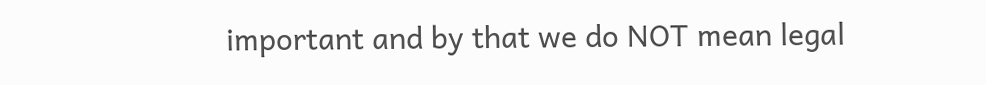important and by that we do NOT mean legal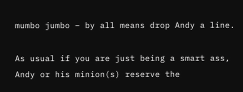mumbo jumbo – by all means drop Andy a line.

As usual if you are just being a smart ass, Andy or his minion(s) reserve the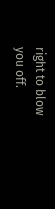right to blow you off.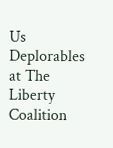Us Deplorables at The Liberty Coalition